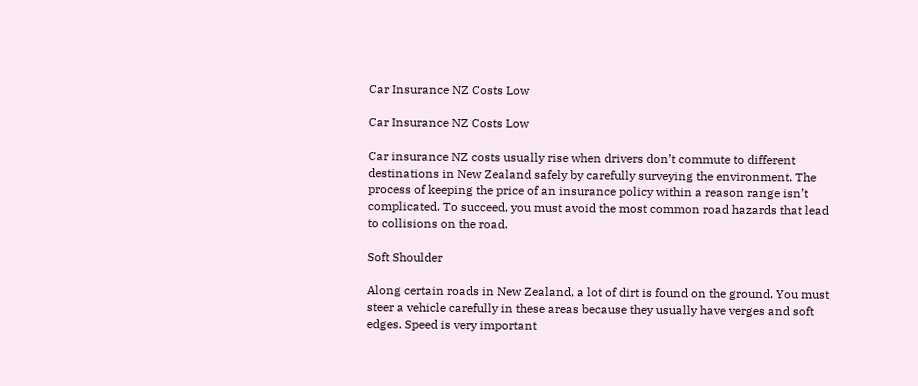Car Insurance NZ Costs Low

Car Insurance NZ Costs Low

Car insurance NZ costs usually rise when drivers don’t commute to different destinations in New Zealand safely by carefully surveying the environment. The process of keeping the price of an insurance policy within a reason range isn’t complicated. To succeed, you must avoid the most common road hazards that lead to collisions on the road.

Soft Shoulder

Along certain roads in New Zealand, a lot of dirt is found on the ground. You must steer a vehicle carefully in these areas because they usually have verges and soft edges. Speed is very important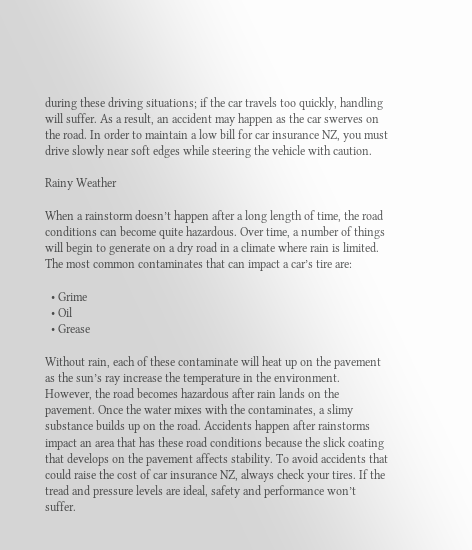during these driving situations; if the car travels too quickly, handling will suffer. As a result, an accident may happen as the car swerves on the road. In order to maintain a low bill for car insurance NZ, you must drive slowly near soft edges while steering the vehicle with caution.

Rainy Weather

When a rainstorm doesn’t happen after a long length of time, the road conditions can become quite hazardous. Over time, a number of things will begin to generate on a dry road in a climate where rain is limited. The most common contaminates that can impact a car’s tire are:

  • Grime
  • Oil
  • Grease

Without rain, each of these contaminate will heat up on the pavement as the sun’s ray increase the temperature in the environment. However, the road becomes hazardous after rain lands on the pavement. Once the water mixes with the contaminates, a slimy substance builds up on the road. Accidents happen after rainstorms impact an area that has these road conditions because the slick coating that develops on the pavement affects stability. To avoid accidents that could raise the cost of car insurance NZ, always check your tires. If the tread and pressure levels are ideal, safety and performance won’t suffer.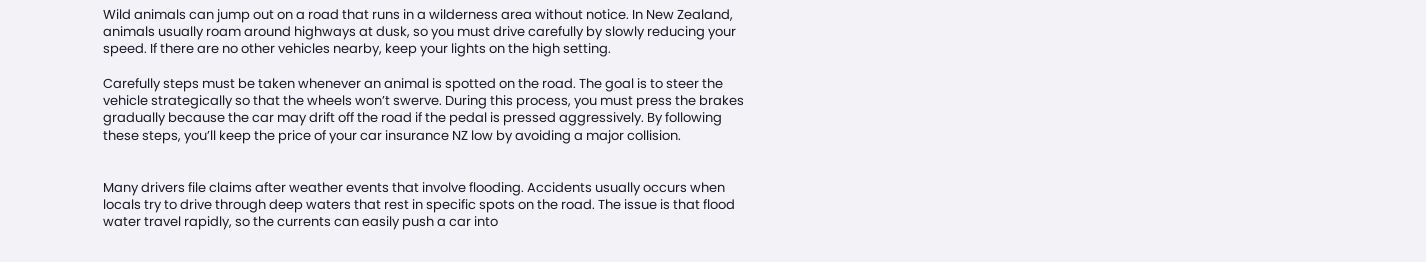Wild animals can jump out on a road that runs in a wilderness area without notice. In New Zealand, animals usually roam around highways at dusk, so you must drive carefully by slowly reducing your speed. If there are no other vehicles nearby, keep your lights on the high setting.

Carefully steps must be taken whenever an animal is spotted on the road. The goal is to steer the vehicle strategically so that the wheels won’t swerve. During this process, you must press the brakes gradually because the car may drift off the road if the pedal is pressed aggressively. By following these steps, you’ll keep the price of your car insurance NZ low by avoiding a major collision.


Many drivers file claims after weather events that involve flooding. Accidents usually occurs when locals try to drive through deep waters that rest in specific spots on the road. The issue is that flood water travel rapidly, so the currents can easily push a car into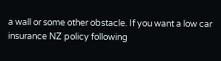a wall or some other obstacle. If you want a low car insurance NZ policy following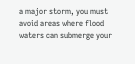a major storm, you must avoid areas where flood waters can submerge your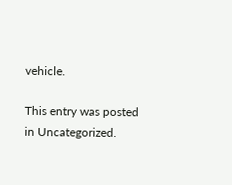vehicle.

This entry was posted in Uncategorized.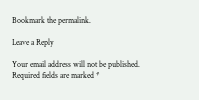Bookmark the permalink.

Leave a Reply

Your email address will not be published. Required fields are marked *